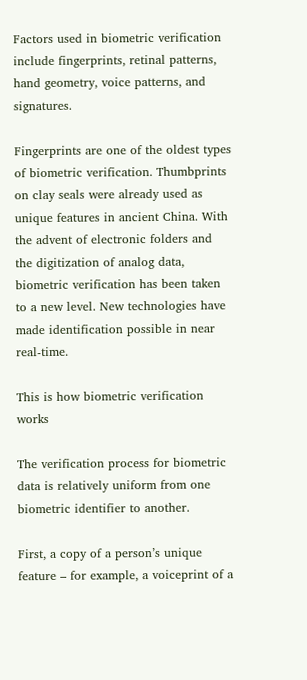Factors used in biometric verification include fingerprints, retinal patterns, hand geometry, voice patterns, and signatures.

Fingerprints are one of the oldest types of biometric verification. Thumbprints on clay seals were already used as unique features in ancient China. With the advent of electronic folders and the digitization of analog data, biometric verification has been taken to a new level. New technologies have made identification possible in near real-time.

This is how biometric verification works

The verification process for biometric data is relatively uniform from one biometric identifier to another.

First, a copy of a person’s unique feature – for example, a voiceprint of a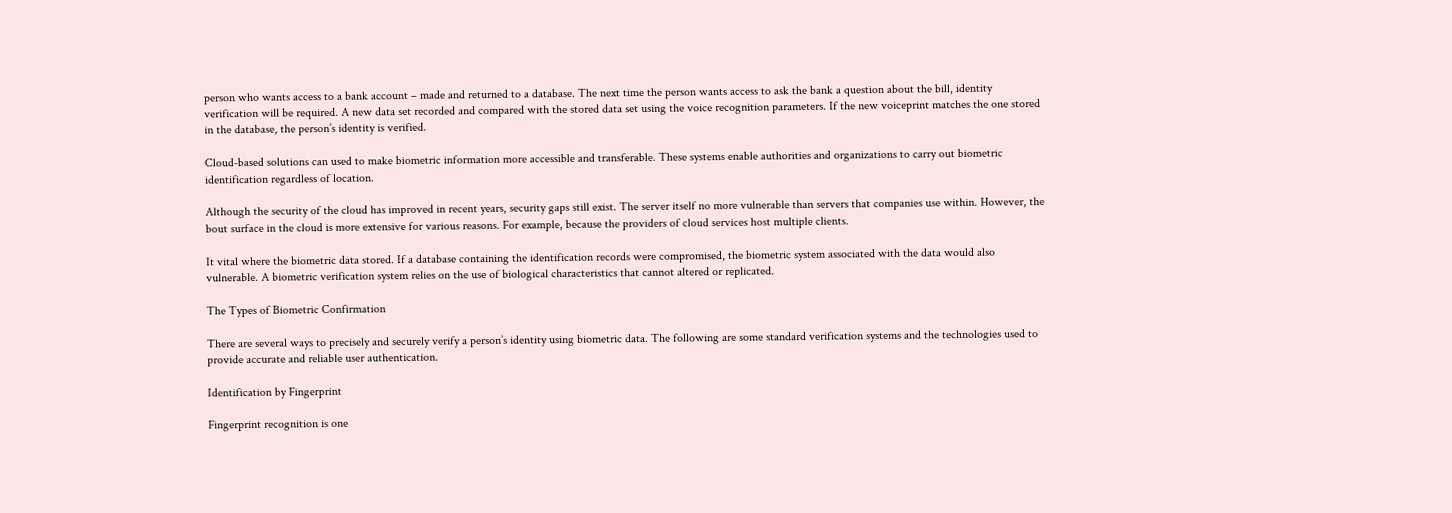person who wants access to a bank account – made and returned to a database. The next time the person wants access to ask the bank a question about the bill, identity verification will be required. A new data set recorded and compared with the stored data set using the voice recognition parameters. If the new voiceprint matches the one stored in the database, the person’s identity is verified.

Cloud-based solutions can used to make biometric information more accessible and transferable. These systems enable authorities and organizations to carry out biometric identification regardless of location.

Although the security of the cloud has improved in recent years, security gaps still exist. The server itself no more vulnerable than servers that companies use within. However, the bout surface in the cloud is more extensive for various reasons. For example, because the providers of cloud services host multiple clients.

It vital where the biometric data stored. If a database containing the identification records were compromised, the biometric system associated with the data would also vulnerable. A biometric verification system relies on the use of biological characteristics that cannot altered or replicated.

The Types of Biometric Confirmation

There are several ways to precisely and securely verify a person’s identity using biometric data. The following are some standard verification systems and the technologies used to provide accurate and reliable user authentication.

Identification by Fingerprint

Fingerprint recognition is one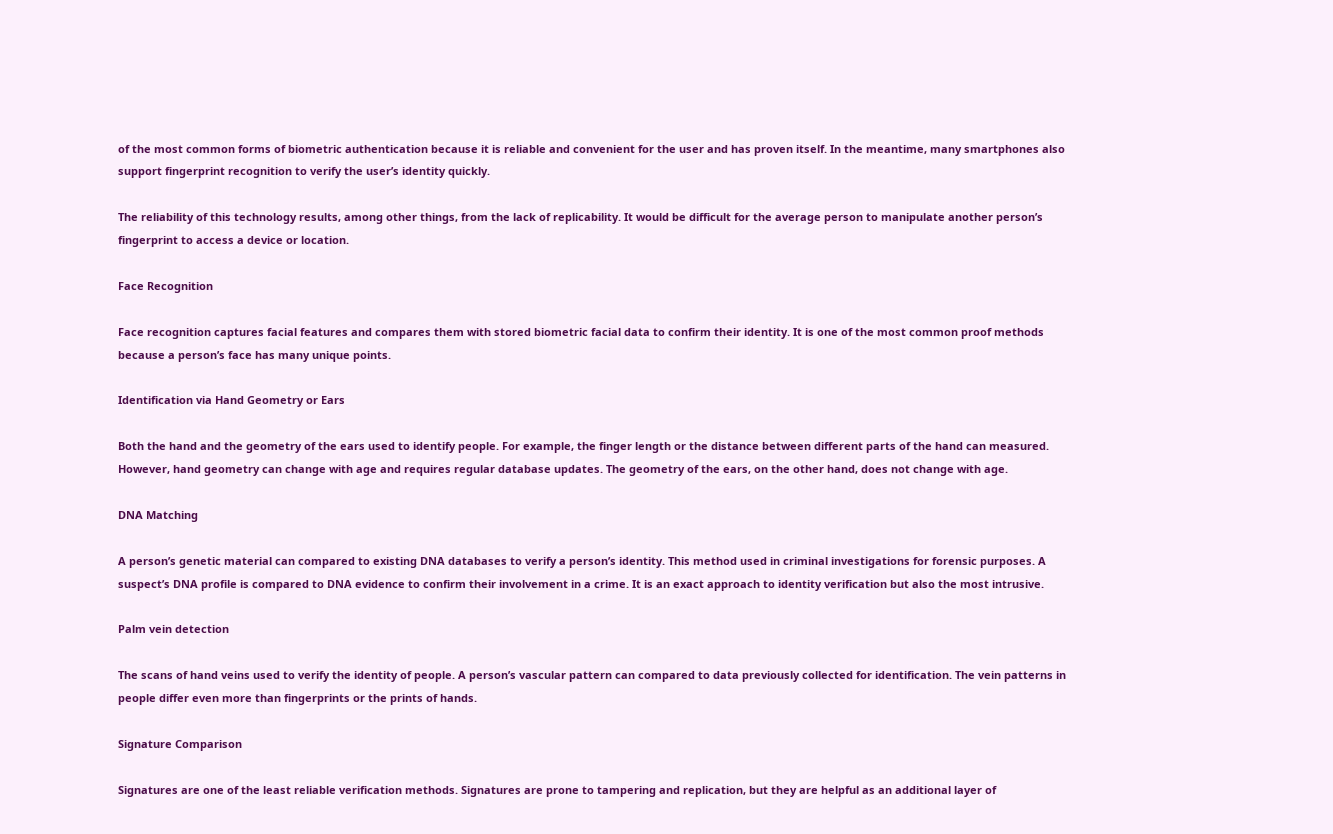of the most common forms of biometric authentication because it is reliable and convenient for the user and has proven itself. In the meantime, many smartphones also support fingerprint recognition to verify the user’s identity quickly.

The reliability of this technology results, among other things, from the lack of replicability. It would be difficult for the average person to manipulate another person’s fingerprint to access a device or location.

Face Recognition

Face recognition captures facial features and compares them with stored biometric facial data to confirm their identity. It is one of the most common proof methods because a person’s face has many unique points.

Identification via Hand Geometry or Ears

Both the hand and the geometry of the ears used to identify people. For example, the finger length or the distance between different parts of the hand can measured. However, hand geometry can change with age and requires regular database updates. The geometry of the ears, on the other hand, does not change with age.

DNA Matching

A person’s genetic material can compared to existing DNA databases to verify a person’s identity. This method used in criminal investigations for forensic purposes. A suspect’s DNA profile is compared to DNA evidence to confirm their involvement in a crime. It is an exact approach to identity verification but also the most intrusive.

Palm vein detection

The scans of hand veins used to verify the identity of people. A person’s vascular pattern can compared to data previously collected for identification. The vein patterns in people differ even more than fingerprints or the prints of hands.

Signature Comparison

Signatures are one of the least reliable verification methods. Signatures are prone to tampering and replication, but they are helpful as an additional layer of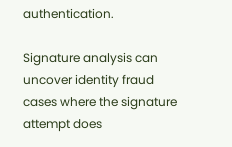authentication.

Signature analysis can uncover identity fraud cases where the signature attempt does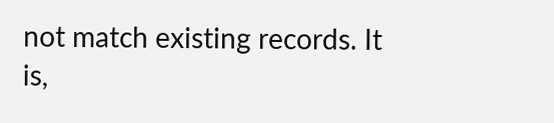not match existing records. It is,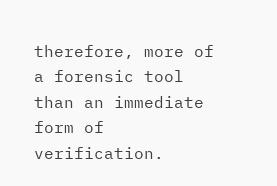therefore, more of a forensic tool than an immediate form of verification.